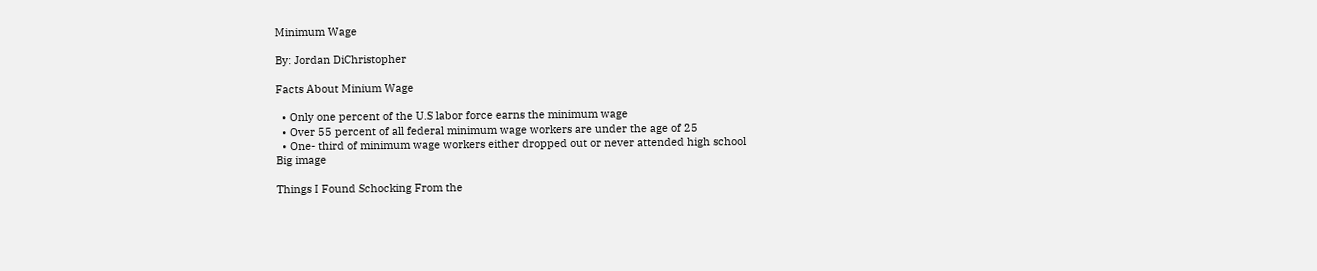Minimum Wage

By: Jordan DiChristopher

Facts About Minium Wage

  • Only one percent of the U.S labor force earns the minimum wage
  • Over 55 percent of all federal minimum wage workers are under the age of 25
  • One- third of minimum wage workers either dropped out or never attended high school
Big image

Things I Found Schocking From the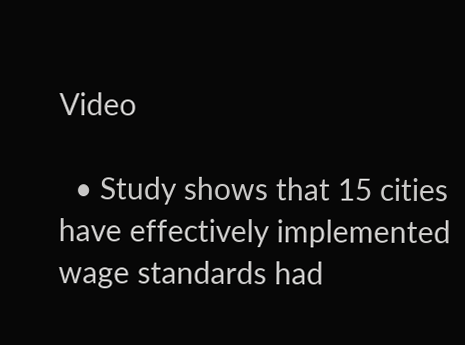Video

  • Study shows that 15 cities have effectively implemented wage standards had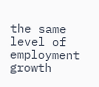the same level of employment growth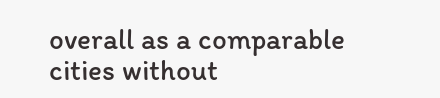overall as a comparable cities without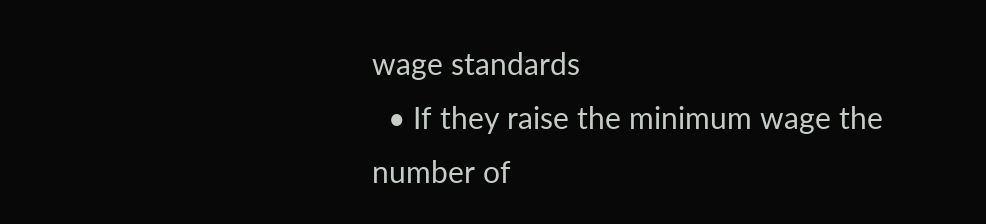wage standards
  • If they raise the minimum wage the number of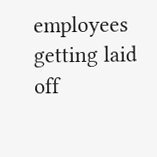employees getting laid off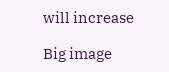will increase

Big image